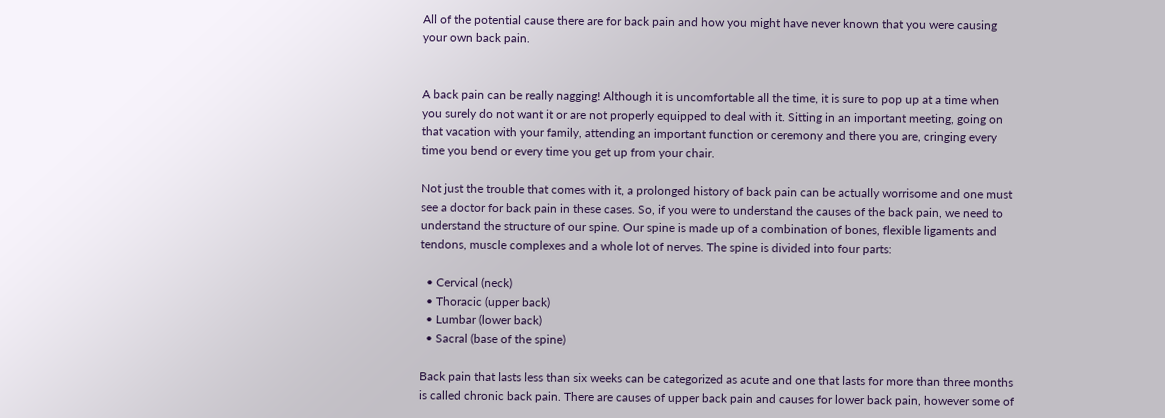All of the potential cause there are for back pain and how you might have never known that you were causing your own back pain.


A back pain can be really nagging! Although it is uncomfortable all the time, it is sure to pop up at a time when you surely do not want it or are not properly equipped to deal with it. Sitting in an important meeting, going on that vacation with your family, attending an important function or ceremony and there you are, cringing every time you bend or every time you get up from your chair.

Not just the trouble that comes with it, a prolonged history of back pain can be actually worrisome and one must see a doctor for back pain in these cases. So, if you were to understand the causes of the back pain, we need to understand the structure of our spine. Our spine is made up of a combination of bones, flexible ligaments and tendons, muscle complexes and a whole lot of nerves. The spine is divided into four parts:

  • Cervical (neck)
  • Thoracic (upper back)
  • Lumbar (lower back)
  • Sacral (base of the spine)

Back pain that lasts less than six weeks can be categorized as acute and one that lasts for more than three months is called chronic back pain. There are causes of upper back pain and causes for lower back pain, however some of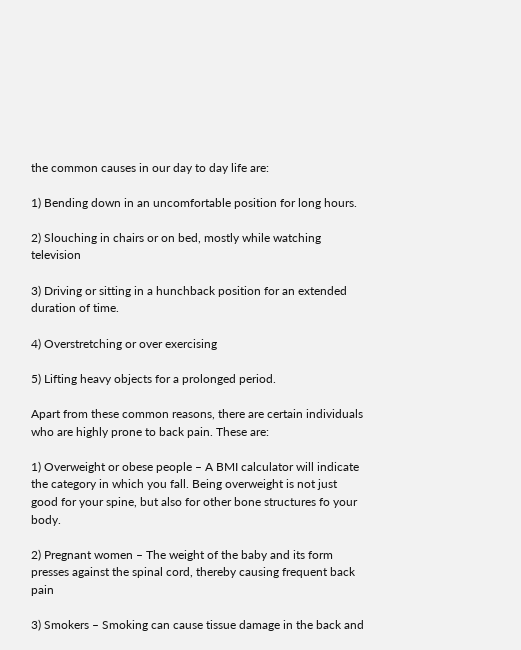the common causes in our day to day life are:

1) Bending down in an uncomfortable position for long hours.

2) Slouching in chairs or on bed, mostly while watching television

3) Driving or sitting in a hunchback position for an extended duration of time.

4) Overstretching or over exercising

5) Lifting heavy objects for a prolonged period.

Apart from these common reasons, there are certain individuals who are highly prone to back pain. These are:

1) Overweight or obese people – A BMI calculator will indicate the category in which you fall. Being overweight is not just good for your spine, but also for other bone structures fo your body.

2) Pregnant women – The weight of the baby and its form presses against the spinal cord, thereby causing frequent back pain

3) Smokers – Smoking can cause tissue damage in the back and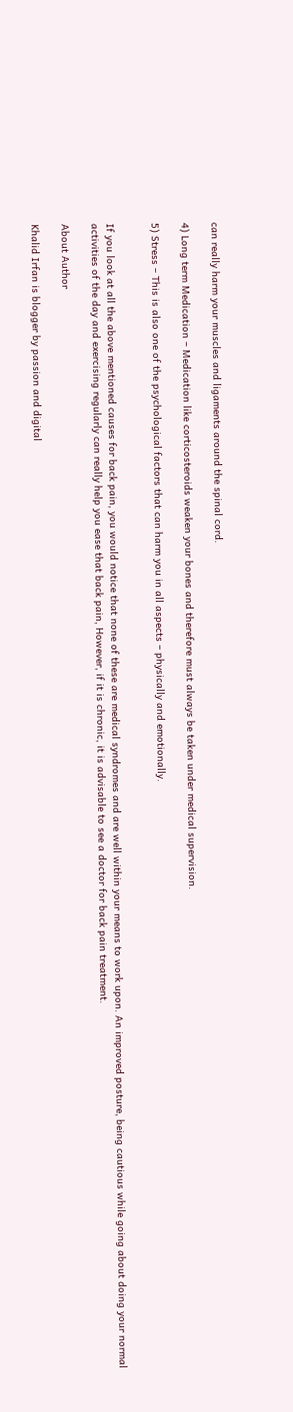can really harm your muscles and ligaments around the spinal cord.

4) Long term Medication – Medication like corticosteroids weaken your bones and therefore must always be taken under medical supervision.

5) Stress – This is also one of the psychological factors that can harm you in all aspects – physically and emotionally.


If you look at all the above mentioned causes for back pain, you would notice that none of these are medical syndromes and are well within your means to work upon. An improved posture, being cautious while going about doing your normal activities of the day and exercising regularly can really help you ease that back pain, However, if it is chronic, it is advisable to see a doctor for back pain treatment.

About Author

Khalid Irfan is blogger by passion and digital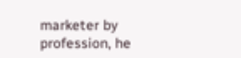marketer by profession, he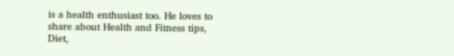is a health enthusiast too. He loves to share about Health and Fitness tips, Diet,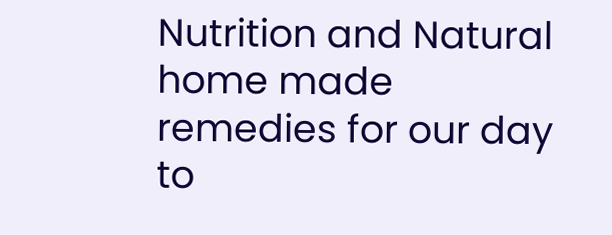Nutrition and Natural home made remedies for our day to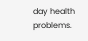day health problems.